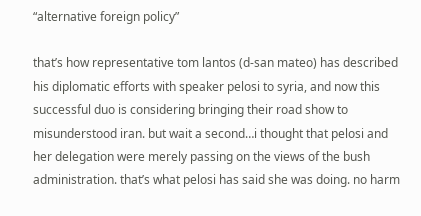“alternative foreign policy”

that’s how representative tom lantos (d-san mateo) has described his diplomatic efforts with speaker pelosi to syria, and now this successful duo is considering bringing their road show to misunderstood iran. but wait a second…i thought that pelosi and her delegation were merely passing on the views of the bush administration. that’s what pelosi has said she was doing. no harm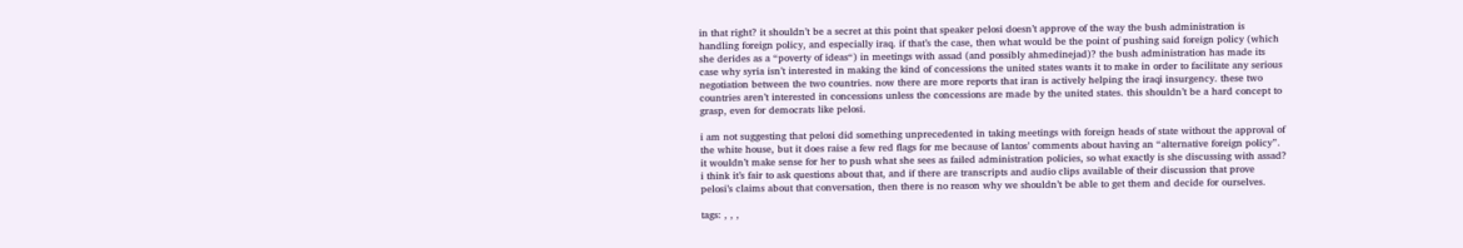in that right? it shouldn’t be a secret at this point that speaker pelosi doesn’t approve of the way the bush administration is handling foreign policy, and especially iraq. if that’s the case, then what would be the point of pushing said foreign policy (which she derides as a “poverty of ideas“) in meetings with assad (and possibly ahmedinejad)? the bush administration has made its case why syria isn’t interested in making the kind of concessions the united states wants it to make in order to facilitate any serious negotiation between the two countries. now there are more reports that iran is actively helping the iraqi insurgency. these two countries aren’t interested in concessions unless the concessions are made by the united states. this shouldn’t be a hard concept to grasp, even for democrats like pelosi.

i am not suggesting that pelosi did something unprecedented in taking meetings with foreign heads of state without the approval of the white house, but it does raise a few red flags for me because of lantos’ comments about having an “alternative foreign policy”. it wouldn’t make sense for her to push what she sees as failed administration policies, so what exactly is she discussing with assad? i think it’s fair to ask questions about that, and if there are transcripts and audio clips available of their discussion that prove pelosi’s claims about that conversation, then there is no reason why we shouldn’t be able to get them and decide for ourselves.

tags: , , ,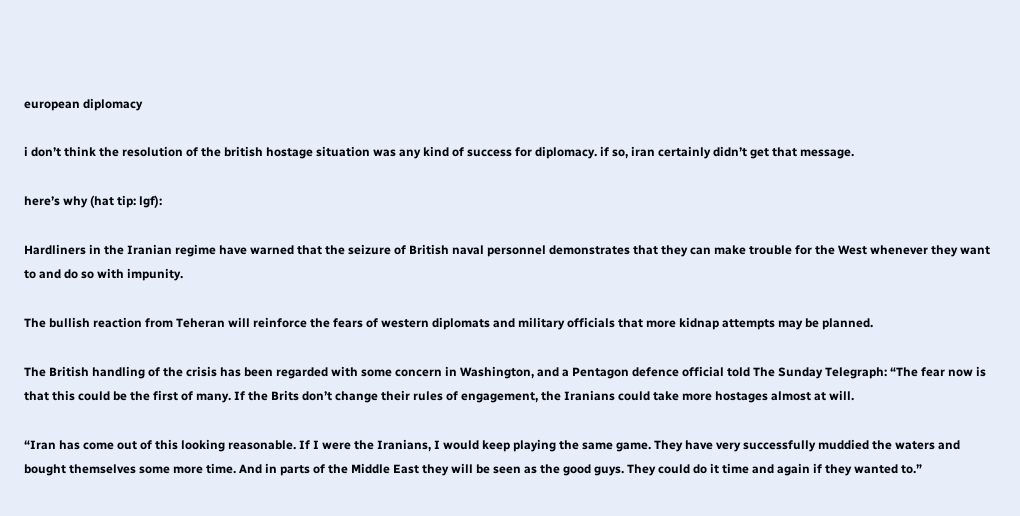european diplomacy

i don’t think the resolution of the british hostage situation was any kind of success for diplomacy. if so, iran certainly didn’t get that message.

here’s why (hat tip: lgf):

Hardliners in the Iranian regime have warned that the seizure of British naval personnel demonstrates that they can make trouble for the West whenever they want to and do so with impunity.

The bullish reaction from Teheran will reinforce the fears of western diplomats and military officials that more kidnap attempts may be planned.

The British handling of the crisis has been regarded with some concern in Washington, and a Pentagon defence official told The Sunday Telegraph: “The fear now is that this could be the first of many. If the Brits don’t change their rules of engagement, the Iranians could take more hostages almost at will.

“Iran has come out of this looking reasonable. If I were the Iranians, I would keep playing the same game. They have very successfully muddied the waters and bought themselves some more time. And in parts of the Middle East they will be seen as the good guys. They could do it time and again if they wanted to.”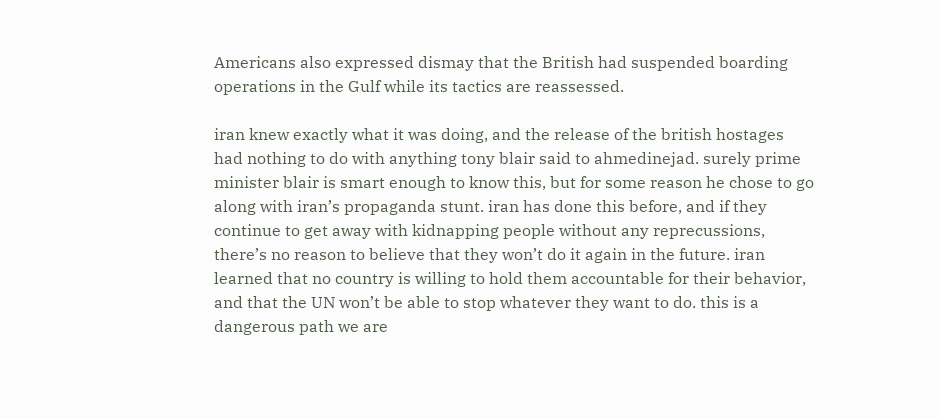Americans also expressed dismay that the British had suspended boarding operations in the Gulf while its tactics are reassessed.

iran knew exactly what it was doing, and the release of the british hostages had nothing to do with anything tony blair said to ahmedinejad. surely prime minister blair is smart enough to know this, but for some reason he chose to go along with iran’s propaganda stunt. iran has done this before, and if they continue to get away with kidnapping people without any reprecussions, there’s no reason to believe that they won’t do it again in the future. iran learned that no country is willing to hold them accountable for their behavior, and that the UN won’t be able to stop whatever they want to do. this is a dangerous path we are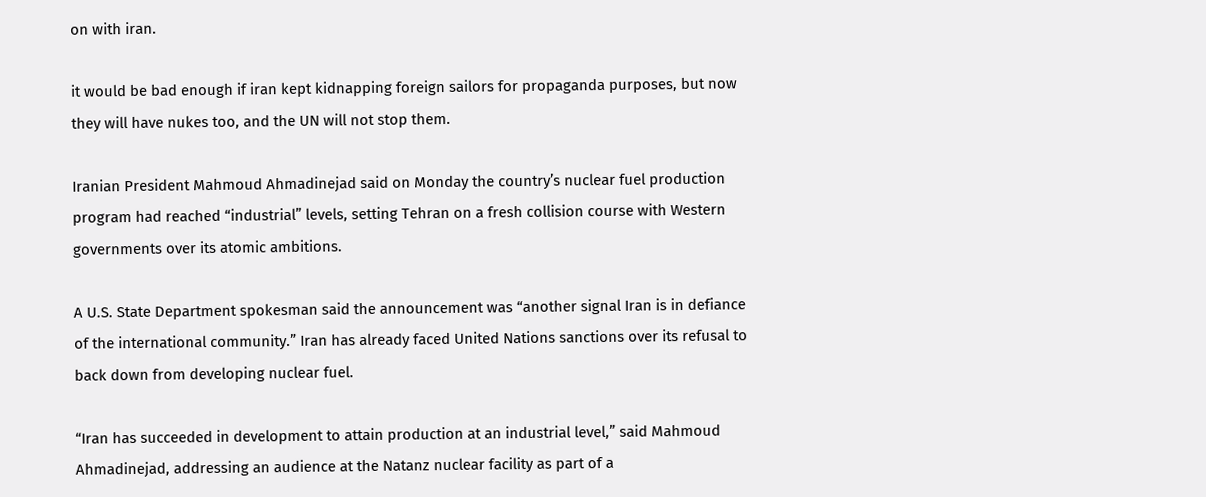on with iran.

it would be bad enough if iran kept kidnapping foreign sailors for propaganda purposes, but now they will have nukes too, and the UN will not stop them.

Iranian President Mahmoud Ahmadinejad said on Monday the country’s nuclear fuel production program had reached “industrial” levels, setting Tehran on a fresh collision course with Western governments over its atomic ambitions.

A U.S. State Department spokesman said the announcement was “another signal Iran is in defiance of the international community.” Iran has already faced United Nations sanctions over its refusal to back down from developing nuclear fuel.

“Iran has succeeded in development to attain production at an industrial level,” said Mahmoud Ahmadinejad, addressing an audience at the Natanz nuclear facility as part of a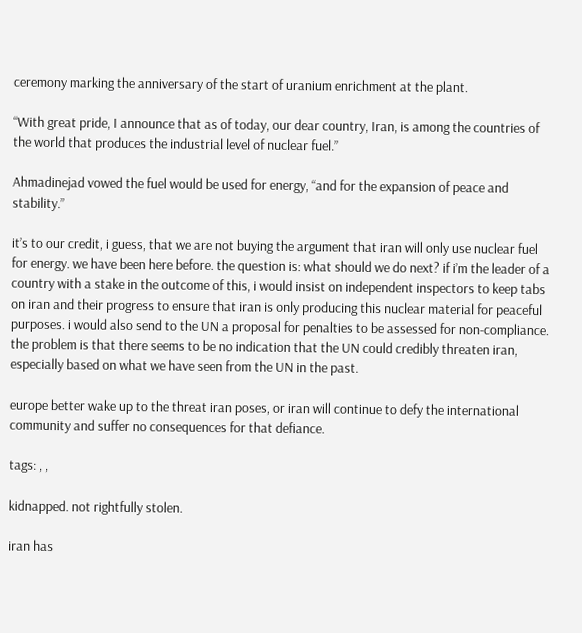ceremony marking the anniversary of the start of uranium enrichment at the plant.

“With great pride, I announce that as of today, our dear country, Iran, is among the countries of the world that produces the industrial level of nuclear fuel.”

Ahmadinejad vowed the fuel would be used for energy, “and for the expansion of peace and stability.”

it’s to our credit, i guess, that we are not buying the argument that iran will only use nuclear fuel for energy. we have been here before. the question is: what should we do next? if i’m the leader of a country with a stake in the outcome of this, i would insist on independent inspectors to keep tabs on iran and their progress to ensure that iran is only producing this nuclear material for peaceful purposes. i would also send to the UN a proposal for penalties to be assessed for non-compliance. the problem is that there seems to be no indication that the UN could credibly threaten iran, especially based on what we have seen from the UN in the past.

europe better wake up to the threat iran poses, or iran will continue to defy the international community and suffer no consequences for that defiance.

tags: , ,

kidnapped. not rightfully stolen.

iran has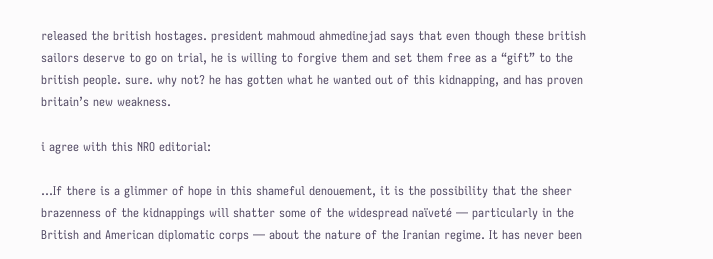released the british hostages. president mahmoud ahmedinejad says that even though these british sailors deserve to go on trial, he is willing to forgive them and set them free as a “gift” to the british people. sure. why not? he has gotten what he wanted out of this kidnapping, and has proven britain’s new weakness.

i agree with this NRO editorial:

…If there is a glimmer of hope in this shameful denouement, it is the possibility that the sheer brazenness of the kidnappings will shatter some of the widespread naïveté — particularly in the British and American diplomatic corps — about the nature of the Iranian regime. It has never been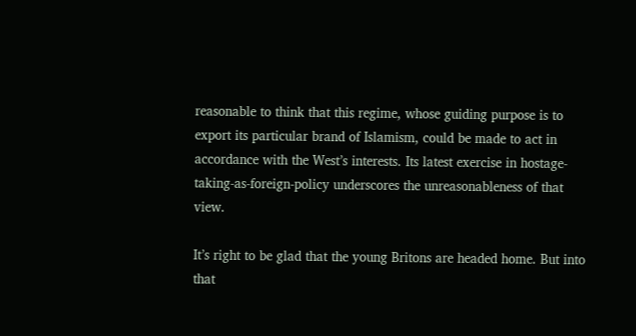reasonable to think that this regime, whose guiding purpose is to export its particular brand of Islamism, could be made to act in accordance with the West’s interests. Its latest exercise in hostage-taking-as-foreign-policy underscores the unreasonableness of that view.

It’s right to be glad that the young Britons are headed home. But into that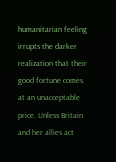humanitarian feeling irrupts the darker realization that their good fortune comes at an unacceptable price. Unless Britain and her allies act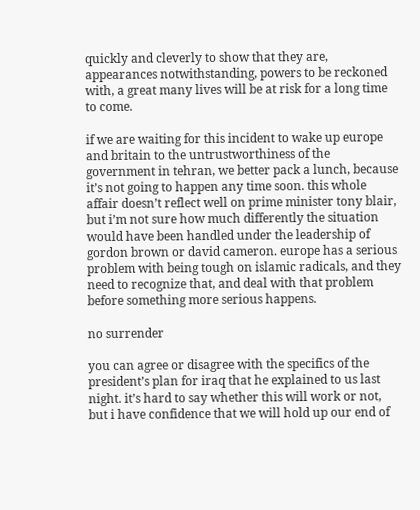quickly and cleverly to show that they are, appearances notwithstanding, powers to be reckoned with, a great many lives will be at risk for a long time to come.

if we are waiting for this incident to wake up europe and britain to the untrustworthiness of the government in tehran, we better pack a lunch, because it’s not going to happen any time soon. this whole affair doesn’t reflect well on prime minister tony blair, but i’m not sure how much differently the situation would have been handled under the leadership of gordon brown or david cameron. europe has a serious problem with being tough on islamic radicals, and they need to recognize that, and deal with that problem before something more serious happens.

no surrender

you can agree or disagree with the specifics of the president’s plan for iraq that he explained to us last night. it’s hard to say whether this will work or not, but i have confidence that we will hold up our end of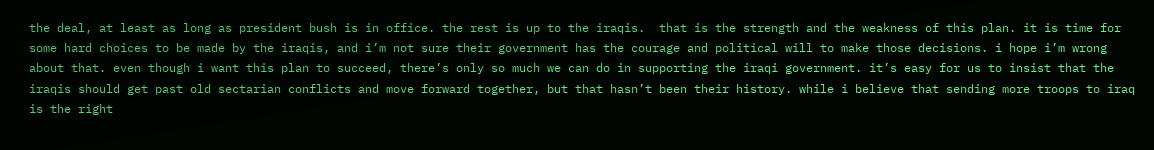the deal, at least as long as president bush is in office. the rest is up to the iraqis.  that is the strength and the weakness of this plan. it is time for some hard choices to be made by the iraqis, and i’m not sure their government has the courage and political will to make those decisions. i hope i’m wrong about that. even though i want this plan to succeed, there’s only so much we can do in supporting the iraqi government. it’s easy for us to insist that the iraqis should get past old sectarian conflicts and move forward together, but that hasn’t been their history. while i believe that sending more troops to iraq is the right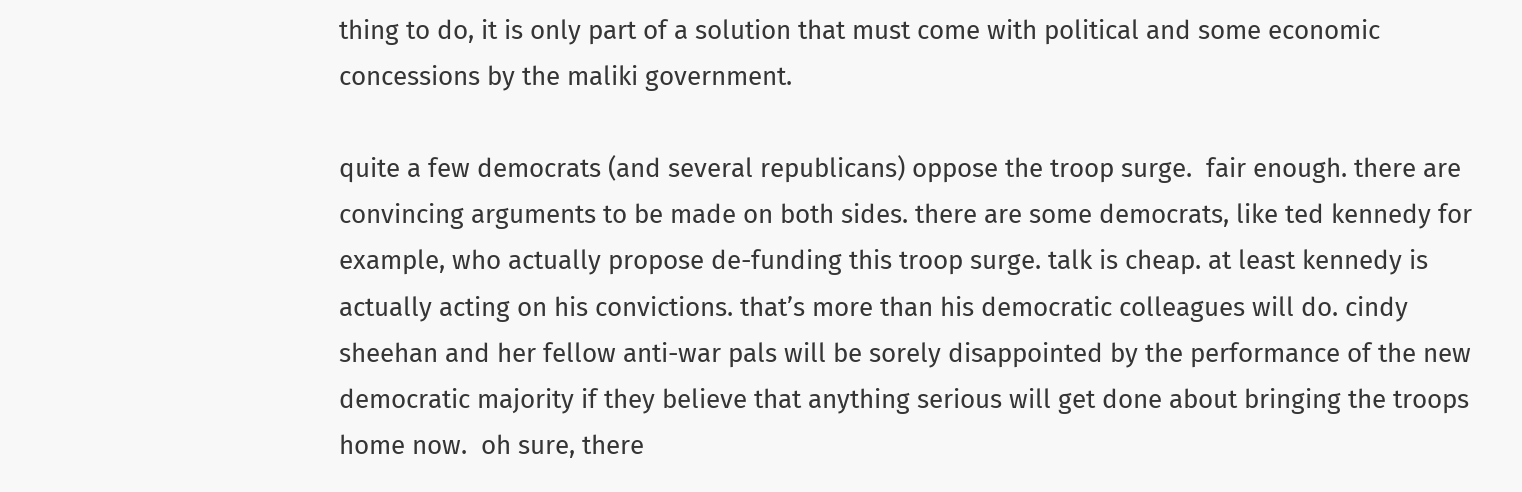thing to do, it is only part of a solution that must come with political and some economic concessions by the maliki government.

quite a few democrats (and several republicans) oppose the troop surge.  fair enough. there are convincing arguments to be made on both sides. there are some democrats, like ted kennedy for example, who actually propose de-funding this troop surge. talk is cheap. at least kennedy is actually acting on his convictions. that’s more than his democratic colleagues will do. cindy sheehan and her fellow anti-war pals will be sorely disappointed by the performance of the new democratic majority if they believe that anything serious will get done about bringing the troops home now.  oh sure, there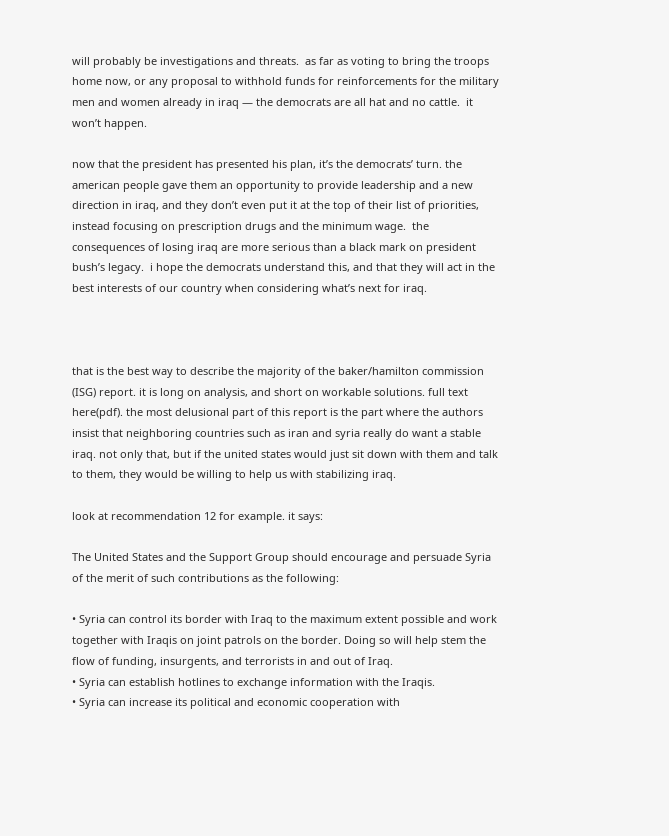will probably be investigations and threats.  as far as voting to bring the troops home now, or any proposal to withhold funds for reinforcements for the military men and women already in iraq — the democrats are all hat and no cattle.  it won’t happen.

now that the president has presented his plan, it’s the democrats’ turn. the american people gave them an opportunity to provide leadership and a new direction in iraq, and they don’t even put it at the top of their list of priorities, instead focusing on prescription drugs and the minimum wage.  the consequences of losing iraq are more serious than a black mark on president bush’s legacy.  i hope the democrats understand this, and that they will act in the best interests of our country when considering what’s next for iraq.



that is the best way to describe the majority of the baker/hamilton commission (ISG) report. it is long on analysis, and short on workable solutions. full text here(pdf). the most delusional part of this report is the part where the authors insist that neighboring countries such as iran and syria really do want a stable iraq. not only that, but if the united states would just sit down with them and talk to them, they would be willing to help us with stabilizing iraq.

look at recommendation 12 for example. it says:

The United States and the Support Group should encourage and persuade Syria of the merit of such contributions as the following:

• Syria can control its border with Iraq to the maximum extent possible and work together with Iraqis on joint patrols on the border. Doing so will help stem the flow of funding, insurgents, and terrorists in and out of Iraq.
• Syria can establish hotlines to exchange information with the Iraqis.
• Syria can increase its political and economic cooperation with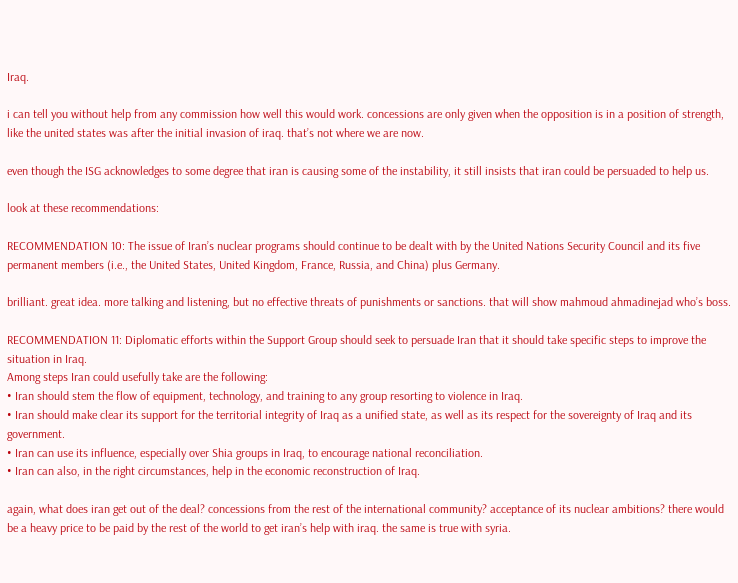Iraq.

i can tell you without help from any commission how well this would work. concessions are only given when the opposition is in a position of strength, like the united states was after the initial invasion of iraq. that’s not where we are now.

even though the ISG acknowledges to some degree that iran is causing some of the instability, it still insists that iran could be persuaded to help us.

look at these recommendations:

RECOMMENDATION 10: The issue of Iran’s nuclear programs should continue to be dealt with by the United Nations Security Council and its five permanent members (i.e., the United States, United Kingdom, France, Russia, and China) plus Germany.

brilliant. great idea. more talking and listening, but no effective threats of punishments or sanctions. that will show mahmoud ahmadinejad who’s boss.

RECOMMENDATION 11: Diplomatic efforts within the Support Group should seek to persuade Iran that it should take specific steps to improve the situation in Iraq.
Among steps Iran could usefully take are the following:
• Iran should stem the flow of equipment, technology, and training to any group resorting to violence in Iraq.
• Iran should make clear its support for the territorial integrity of Iraq as a unified state, as well as its respect for the sovereignty of Iraq and its government.
• Iran can use its influence, especially over Shia groups in Iraq, to encourage national reconciliation.
• Iran can also, in the right circumstances, help in the economic reconstruction of Iraq.

again, what does iran get out of the deal? concessions from the rest of the international community? acceptance of its nuclear ambitions? there would be a heavy price to be paid by the rest of the world to get iran’s help with iraq. the same is true with syria.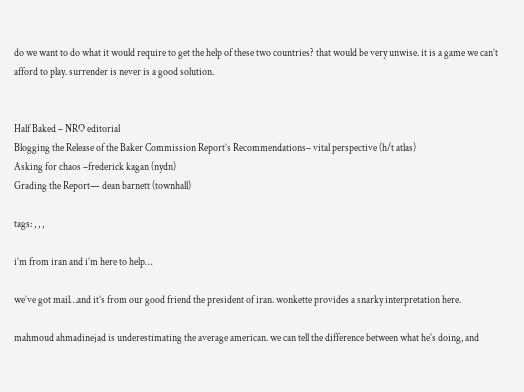do we want to do what it would require to get the help of these two countries? that would be very unwise. it is a game we can’t afford to play. surrender is never is a good solution.


Half Baked – NRO editorial
Blogging the Release of the Baker Commission Report’s Recommendations– vital perspective (h/t atlas)
Asking for chaos –frederick kagan (nydn)
Grading the Report— dean barnett (townhall)

tags: , , ,

i’m from iran and i’m here to help…

we’ve got mail…and it’s from our good friend the president of iran. wonkette provides a snarky interpretation here.

mahmoud ahmadinejad is underestimating the average american. we can tell the difference between what he’s doing, and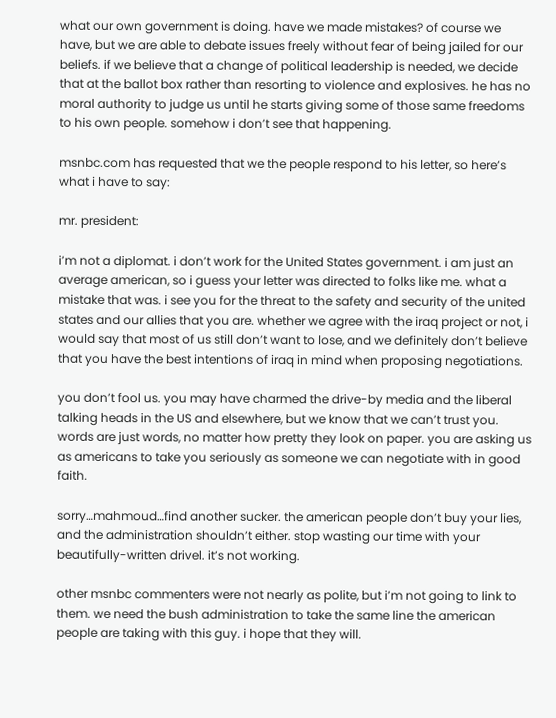what our own government is doing. have we made mistakes? of course we have, but we are able to debate issues freely without fear of being jailed for our beliefs. if we believe that a change of political leadership is needed, we decide that at the ballot box rather than resorting to violence and explosives. he has no moral authority to judge us until he starts giving some of those same freedoms to his own people. somehow i don’t see that happening.

msnbc.com has requested that we the people respond to his letter, so here’s what i have to say:

mr. president:

i’m not a diplomat. i don’t work for the United States government. i am just an average american, so i guess your letter was directed to folks like me. what a mistake that was. i see you for the threat to the safety and security of the united states and our allies that you are. whether we agree with the iraq project or not, i would say that most of us still don’t want to lose, and we definitely don’t believe that you have the best intentions of iraq in mind when proposing negotiations.

you don’t fool us. you may have charmed the drive-by media and the liberal talking heads in the US and elsewhere, but we know that we can’t trust you. words are just words, no matter how pretty they look on paper. you are asking us as americans to take you seriously as someone we can negotiate with in good faith.

sorry…mahmoud…find another sucker. the american people don’t buy your lies, and the administration shouldn’t either. stop wasting our time with your beautifully-written drivel. it’s not working.

other msnbc commenters were not nearly as polite, but i’m not going to link to them. we need the bush administration to take the same line the american people are taking with this guy. i hope that they will.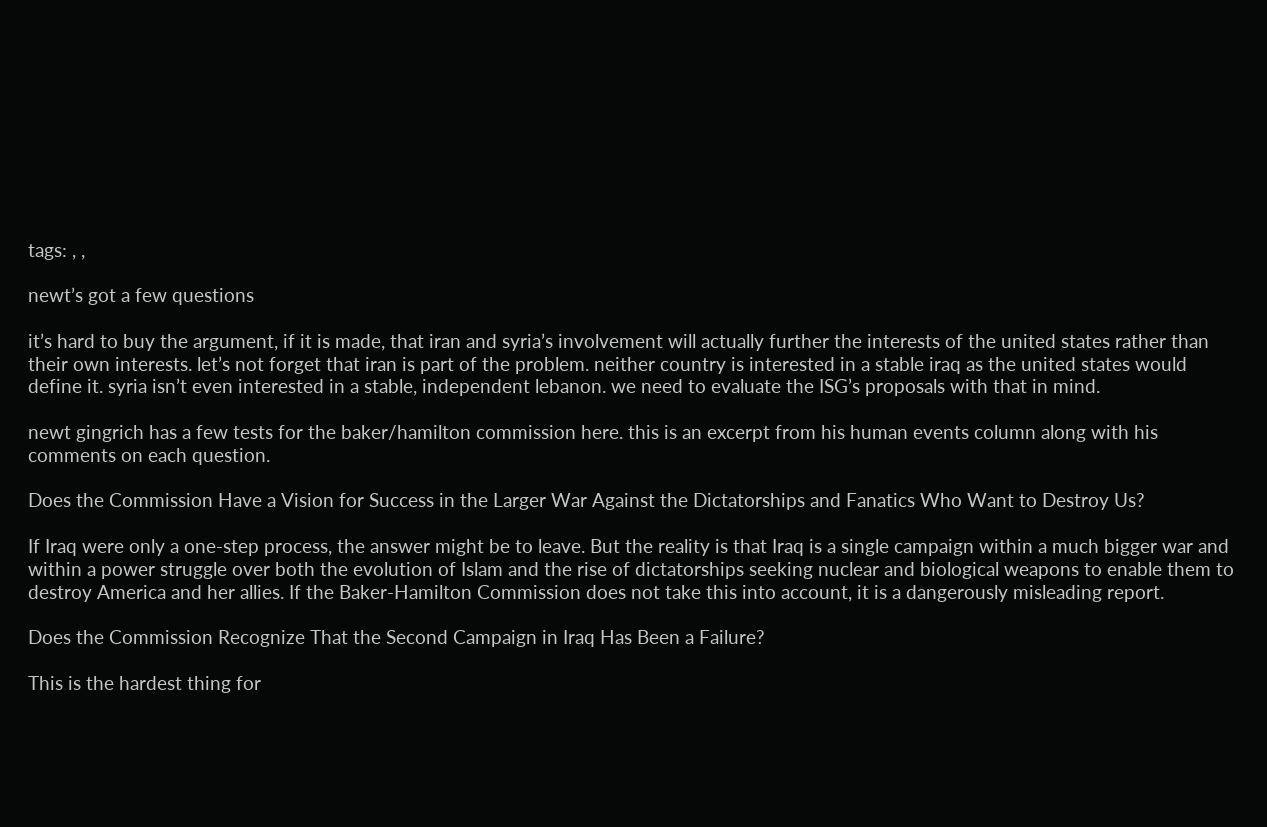tags: , ,

newt’s got a few questions

it’s hard to buy the argument, if it is made, that iran and syria’s involvement will actually further the interests of the united states rather than their own interests. let’s not forget that iran is part of the problem. neither country is interested in a stable iraq as the united states would define it. syria isn’t even interested in a stable, independent lebanon. we need to evaluate the ISG’s proposals with that in mind.

newt gingrich has a few tests for the baker/hamilton commission here. this is an excerpt from his human events column along with his comments on each question.

Does the Commission Have a Vision for Success in the Larger War Against the Dictatorships and Fanatics Who Want to Destroy Us?

If Iraq were only a one-step process, the answer might be to leave. But the reality is that Iraq is a single campaign within a much bigger war and within a power struggle over both the evolution of Islam and the rise of dictatorships seeking nuclear and biological weapons to enable them to destroy America and her allies. If the Baker-Hamilton Commission does not take this into account, it is a dangerously misleading report.

Does the Commission Recognize That the Second Campaign in Iraq Has Been a Failure?

This is the hardest thing for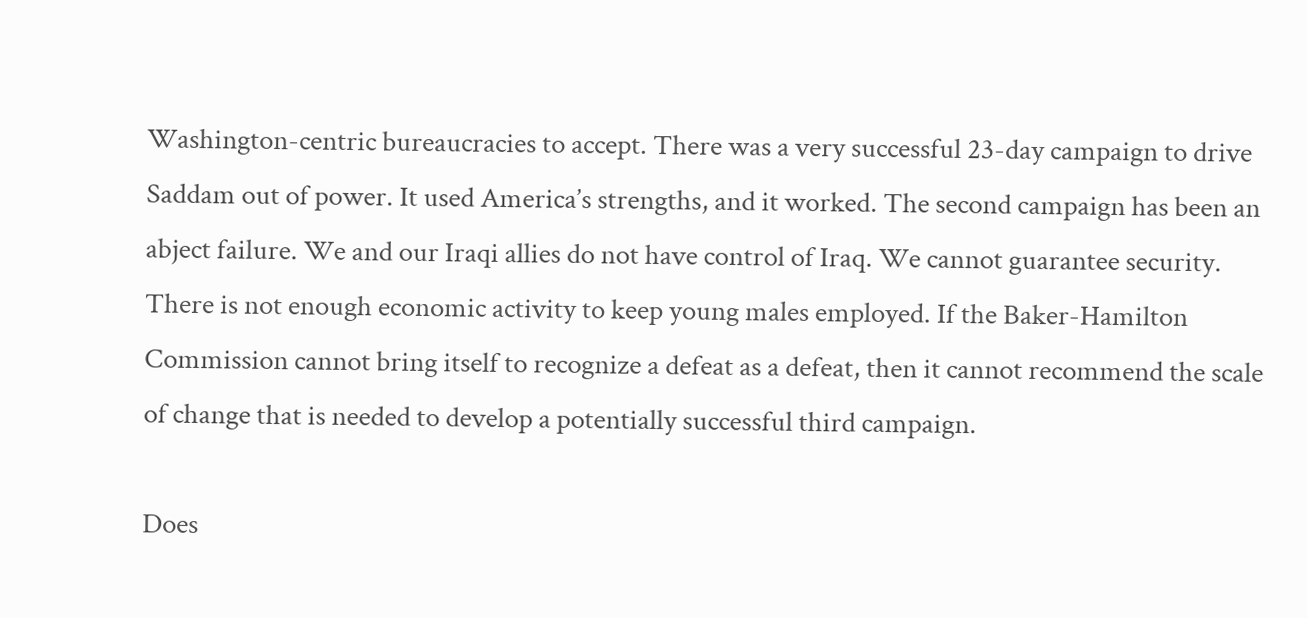Washington-centric bureaucracies to accept. There was a very successful 23-day campaign to drive Saddam out of power. It used America’s strengths, and it worked. The second campaign has been an abject failure. We and our Iraqi allies do not have control of Iraq. We cannot guarantee security. There is not enough economic activity to keep young males employed. If the Baker-Hamilton Commission cannot bring itself to recognize a defeat as a defeat, then it cannot recommend the scale of change that is needed to develop a potentially successful third campaign.

Does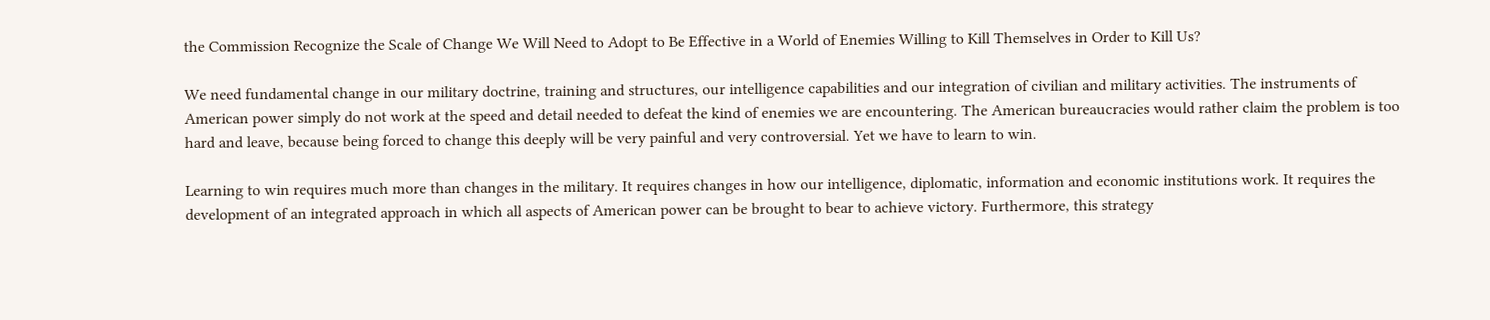the Commission Recognize the Scale of Change We Will Need to Adopt to Be Effective in a World of Enemies Willing to Kill Themselves in Order to Kill Us?

We need fundamental change in our military doctrine, training and structures, our intelligence capabilities and our integration of civilian and military activities. The instruments of American power simply do not work at the speed and detail needed to defeat the kind of enemies we are encountering. The American bureaucracies would rather claim the problem is too hard and leave, because being forced to change this deeply will be very painful and very controversial. Yet we have to learn to win.

Learning to win requires much more than changes in the military. It requires changes in how our intelligence, diplomatic, information and economic institutions work. It requires the development of an integrated approach in which all aspects of American power can be brought to bear to achieve victory. Furthermore, this strategy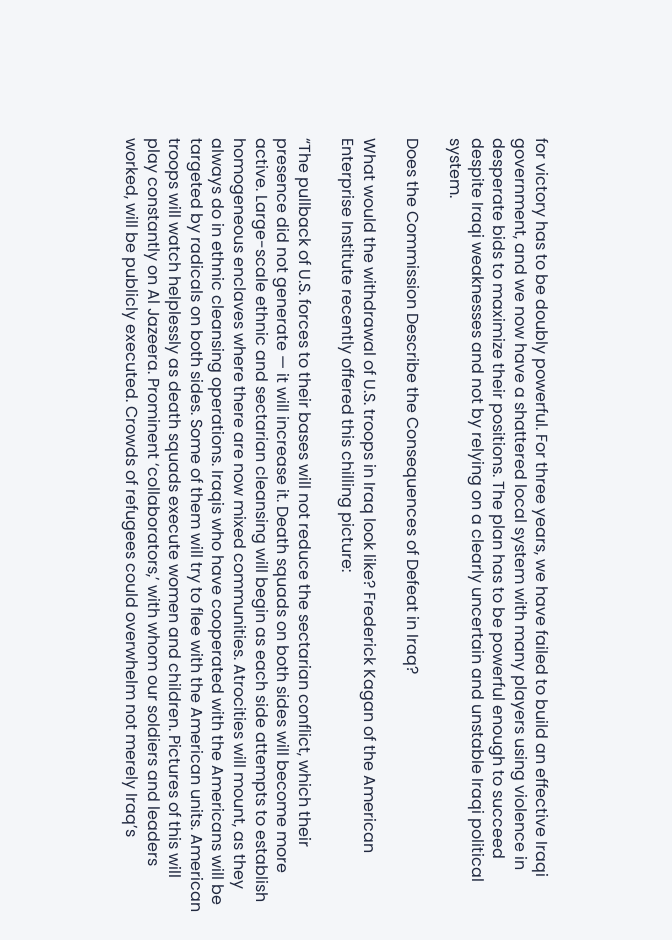for victory has to be doubly powerful. For three years, we have failed to build an effective Iraqi government, and we now have a shattered local system with many players using violence in desperate bids to maximize their positions. The plan has to be powerful enough to succeed despite Iraqi weaknesses and not by relying on a clearly uncertain and unstable Iraqi political system.

Does the Commission Describe the Consequences of Defeat in Iraq?

What would the withdrawal of U.S. troops in Iraq look like? Frederick Kagan of the American Enterprise Institute recently offered this chilling picture:

“The pullback of U.S. forces to their bases will not reduce the sectarian conflict, which their presence did not generate — it will increase it. Death squads on both sides will become more active. Large-scale ethnic and sectarian cleansing will begin as each side attempts to establish homogeneous enclaves where there are now mixed communities. Atrocities will mount, as they always do in ethnic cleansing operations. Iraqis who have cooperated with the Americans will be targeted by radicals on both sides. Some of them will try to flee with the American units. American troops will watch helplessly as death squads execute women and children. Pictures of this will play constantly on Al Jazeera. Prominent ‘collaborators,’ with whom our soldiers and leaders worked, will be publicly executed. Crowds of refugees could overwhelm not merely Iraq’s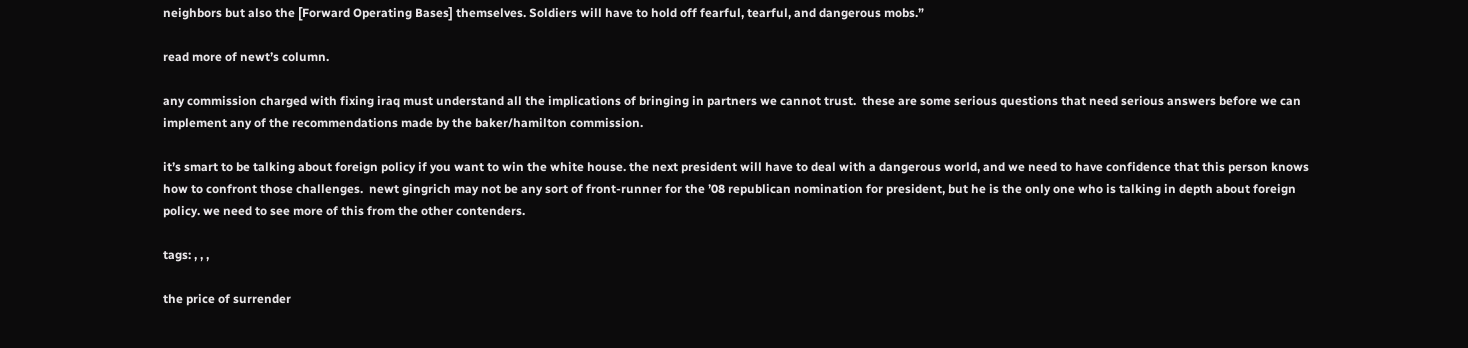neighbors but also the [Forward Operating Bases] themselves. Soldiers will have to hold off fearful, tearful, and dangerous mobs.”

read more of newt’s column.

any commission charged with fixing iraq must understand all the implications of bringing in partners we cannot trust.  these are some serious questions that need serious answers before we can implement any of the recommendations made by the baker/hamilton commission.

it’s smart to be talking about foreign policy if you want to win the white house. the next president will have to deal with a dangerous world, and we need to have confidence that this person knows how to confront those challenges.  newt gingrich may not be any sort of front-runner for the ’08 republican nomination for president, but he is the only one who is talking in depth about foreign policy. we need to see more of this from the other contenders.

tags: , , ,

the price of surrender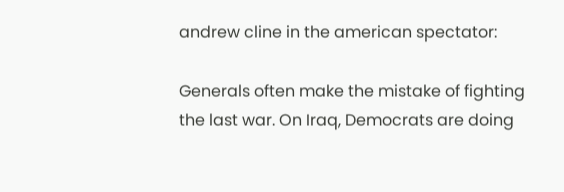andrew cline in the american spectator:

Generals often make the mistake of fighting the last war. On Iraq, Democrats are doing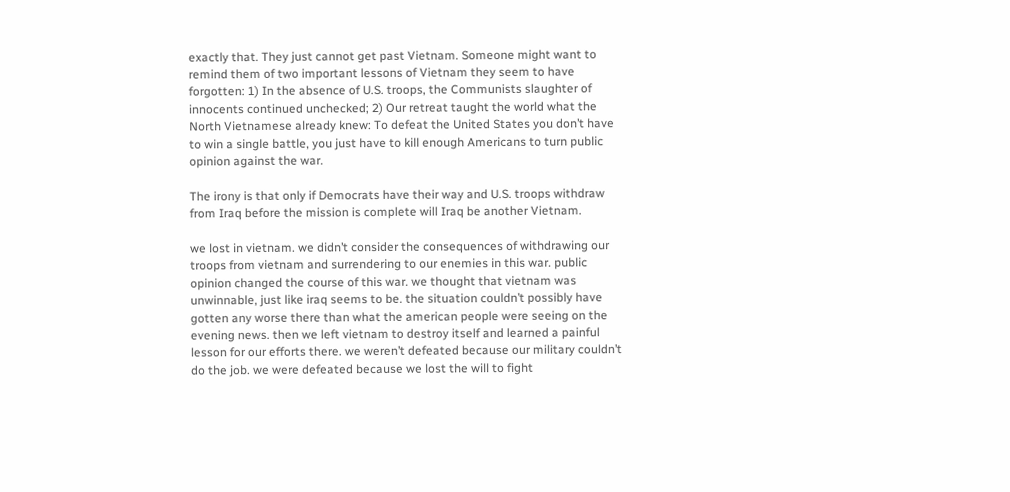exactly that. They just cannot get past Vietnam. Someone might want to remind them of two important lessons of Vietnam they seem to have forgotten: 1) In the absence of U.S. troops, the Communists slaughter of innocents continued unchecked; 2) Our retreat taught the world what the North Vietnamese already knew: To defeat the United States you don’t have to win a single battle, you just have to kill enough Americans to turn public opinion against the war.

The irony is that only if Democrats have their way and U.S. troops withdraw from Iraq before the mission is complete will Iraq be another Vietnam.

we lost in vietnam. we didn’t consider the consequences of withdrawing our troops from vietnam and surrendering to our enemies in this war. public opinion changed the course of this war. we thought that vietnam was unwinnable, just like iraq seems to be. the situation couldn’t possibly have gotten any worse there than what the american people were seeing on the evening news. then we left vietnam to destroy itself and learned a painful lesson for our efforts there. we weren’t defeated because our military couldn’t do the job. we were defeated because we lost the will to fight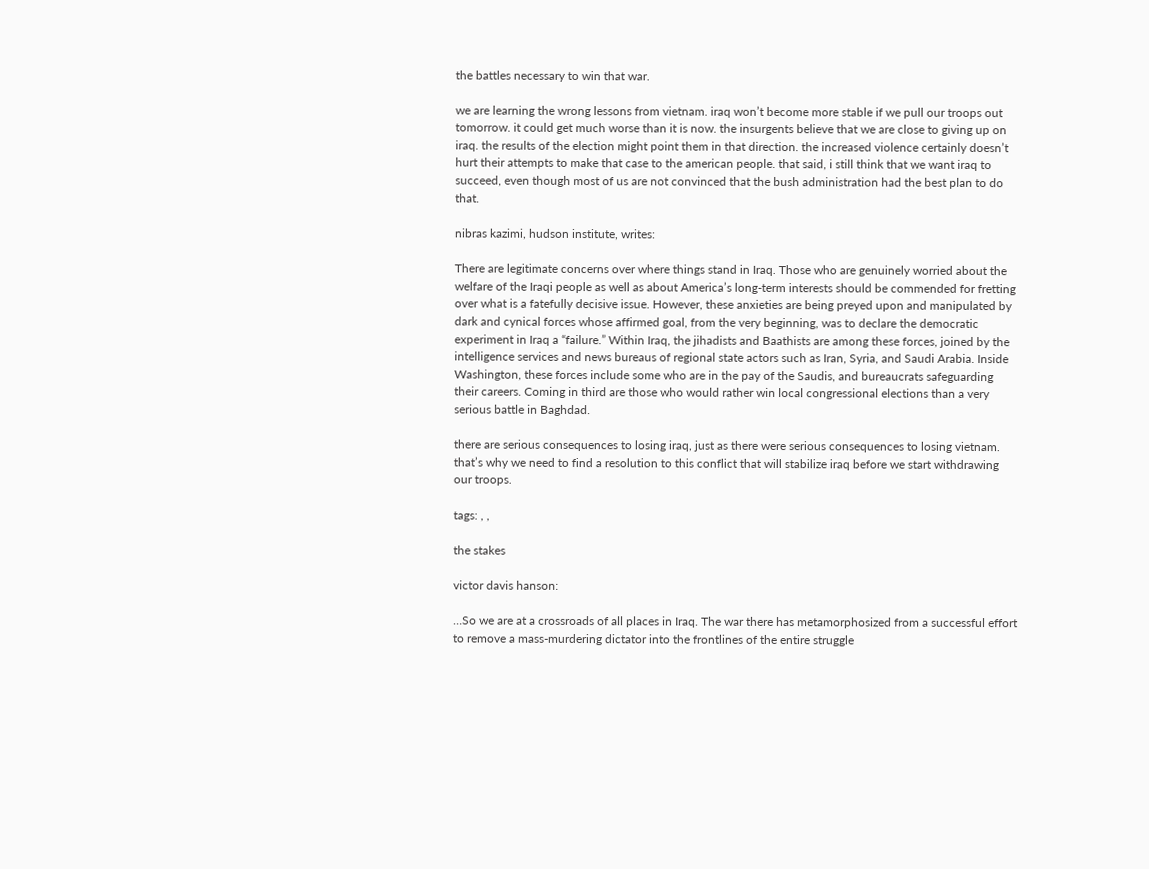the battles necessary to win that war.

we are learning the wrong lessons from vietnam. iraq won’t become more stable if we pull our troops out tomorrow. it could get much worse than it is now. the insurgents believe that we are close to giving up on iraq. the results of the election might point them in that direction. the increased violence certainly doesn’t hurt their attempts to make that case to the american people. that said, i still think that we want iraq to succeed, even though most of us are not convinced that the bush administration had the best plan to do that.

nibras kazimi, hudson institute, writes:

There are legitimate concerns over where things stand in Iraq. Those who are genuinely worried about the welfare of the Iraqi people as well as about America’s long-term interests should be commended for fretting over what is a fatefully decisive issue. However, these anxieties are being preyed upon and manipulated by dark and cynical forces whose affirmed goal, from the very beginning, was to declare the democratic experiment in Iraq a “failure.” Within Iraq, the jihadists and Baathists are among these forces, joined by the intelligence services and news bureaus of regional state actors such as Iran, Syria, and Saudi Arabia. Inside Washington, these forces include some who are in the pay of the Saudis, and bureaucrats safeguarding their careers. Coming in third are those who would rather win local congressional elections than a very serious battle in Baghdad.

there are serious consequences to losing iraq, just as there were serious consequences to losing vietnam. that’s why we need to find a resolution to this conflict that will stabilize iraq before we start withdrawing our troops.

tags: , ,

the stakes

victor davis hanson:

…So we are at a crossroads of all places in Iraq. The war there has metamorphosized from a successful effort to remove a mass-murdering dictator into the frontlines of the entire struggle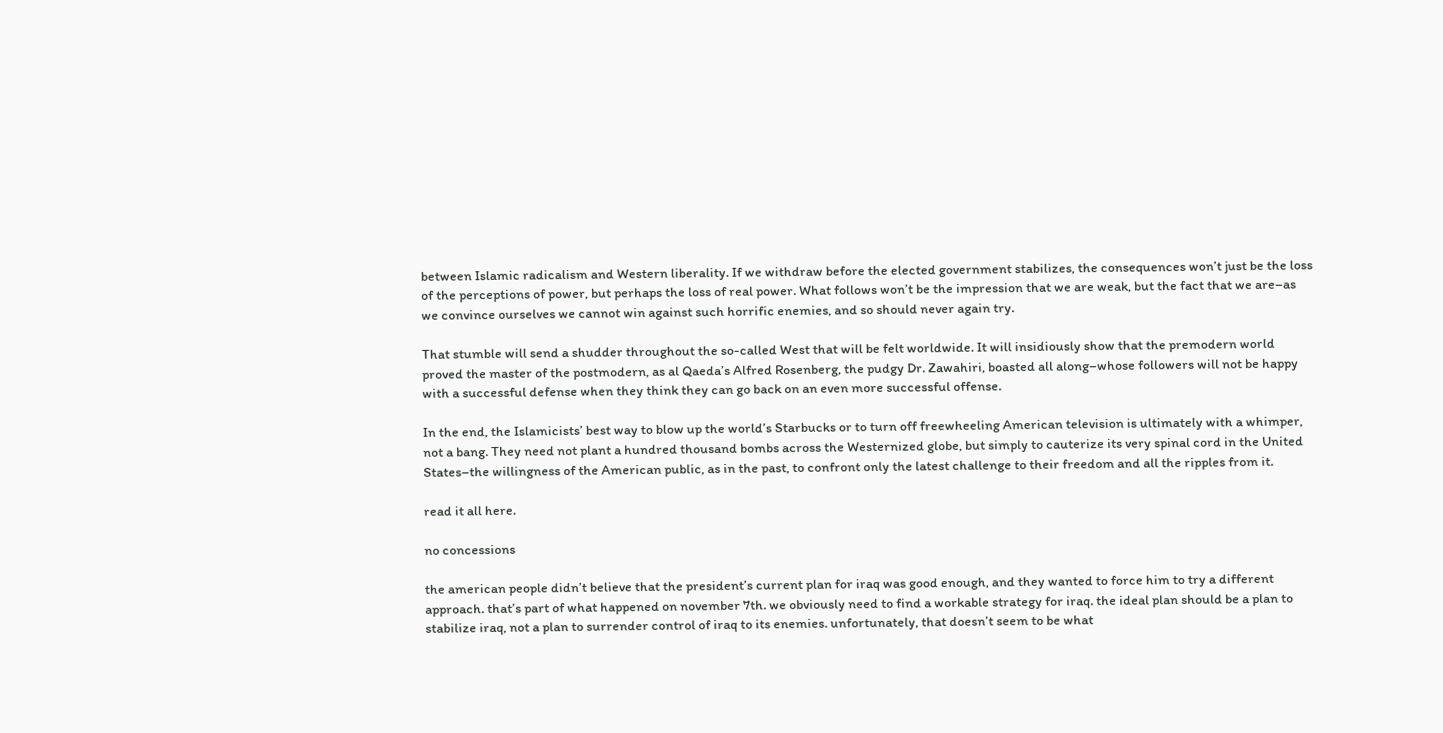between Islamic radicalism and Western liberality. If we withdraw before the elected government stabilizes, the consequences won’t just be the loss of the perceptions of power, but perhaps the loss of real power. What follows won’t be the impression that we are weak, but the fact that we are–as we convince ourselves we cannot win against such horrific enemies, and so should never again try.

That stumble will send a shudder throughout the so-called West that will be felt worldwide. It will insidiously show that the premodern world proved the master of the postmodern, as al Qaeda’s Alfred Rosenberg, the pudgy Dr. Zawahiri, boasted all along–whose followers will not be happy with a successful defense when they think they can go back on an even more successful offense.

In the end, the Islamicists’ best way to blow up the world’s Starbucks or to turn off freewheeling American television is ultimately with a whimper, not a bang. They need not plant a hundred thousand bombs across the Westernized globe, but simply to cauterize its very spinal cord in the United States–the willingness of the American public, as in the past, to confront only the latest challenge to their freedom and all the ripples from it.

read it all here.

no concessions

the american people didn’t believe that the president’s current plan for iraq was good enough, and they wanted to force him to try a different approach. that’s part of what happened on november 7th. we obviously need to find a workable strategy for iraq. the ideal plan should be a plan to stabilize iraq, not a plan to surrender control of iraq to its enemies. unfortunately, that doesn’t seem to be what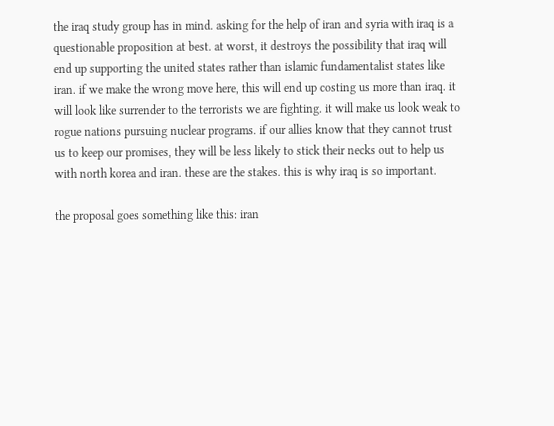the iraq study group has in mind. asking for the help of iran and syria with iraq is a questionable proposition at best. at worst, it destroys the possibility that iraq will end up supporting the united states rather than islamic fundamentalist states like iran. if we make the wrong move here, this will end up costing us more than iraq. it will look like surrender to the terrorists we are fighting. it will make us look weak to rogue nations pursuing nuclear programs. if our allies know that they cannot trust us to keep our promises, they will be less likely to stick their necks out to help us with north korea and iran. these are the stakes. this is why iraq is so important.

the proposal goes something like this: iran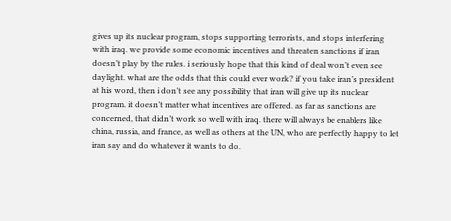gives up its nuclear program, stops supporting terrorists, and stops interfering with iraq. we provide some economic incentives and threaten sanctions if iran doesn’t play by the rules. i seriously hope that this kind of deal won’t even see daylight. what are the odds that this could ever work? if you take iran’s president at his word, then i don’t see any possibility that iran will give up its nuclear program. it doesn’t matter what incentives are offered. as far as sanctions are concerned, that didn’t work so well with iraq. there will always be enablers like china, russia, and france, as well as others at the UN, who are perfectly happy to let iran say and do whatever it wants to do.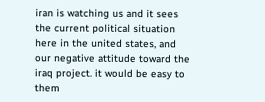iran is watching us and it sees the current political situation here in the united states, and our negative attitude toward the iraq project. it would be easy to them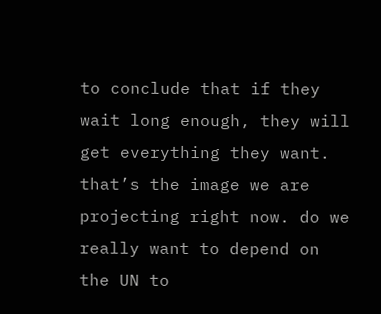to conclude that if they wait long enough, they will get everything they want. that’s the image we are projecting right now. do we really want to depend on the UN to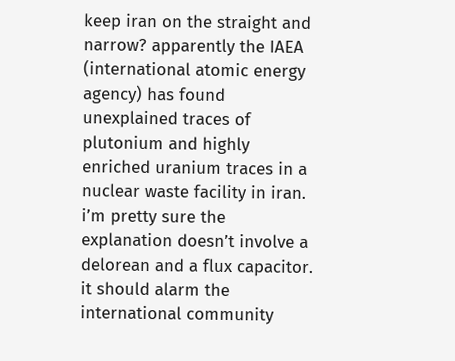keep iran on the straight and narrow? apparently the IAEA (international atomic energy agency) has found unexplained traces of plutonium and highly enriched uranium traces in a nuclear waste facility in iran. i’m pretty sure the explanation doesn’t involve a delorean and a flux capacitor. it should alarm the international community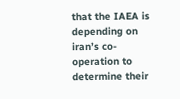that the IAEA is depending on iran’s co-operation to determine their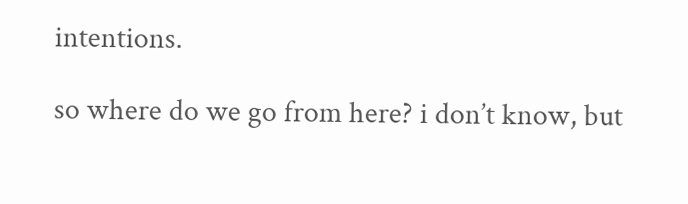intentions.

so where do we go from here? i don’t know, but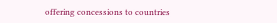offering concessions to countries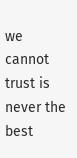we cannot trust is never the best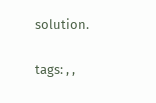solution.

tags: , ,